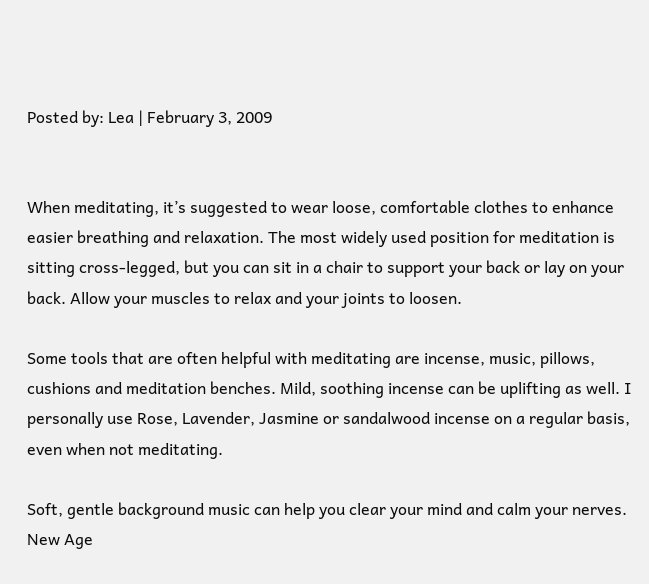Posted by: Lea | February 3, 2009


When meditating, it’s suggested to wear loose, comfortable clothes to enhance easier breathing and relaxation. The most widely used position for meditation is sitting cross-legged, but you can sit in a chair to support your back or lay on your back. Allow your muscles to relax and your joints to loosen.

Some tools that are often helpful with meditating are incense, music, pillows, cushions and meditation benches. Mild, soothing incense can be uplifting as well. I personally use Rose, Lavender, Jasmine or sandalwood incense on a regular basis, even when not meditating.

Soft, gentle background music can help you clear your mind and calm your nerves. New Age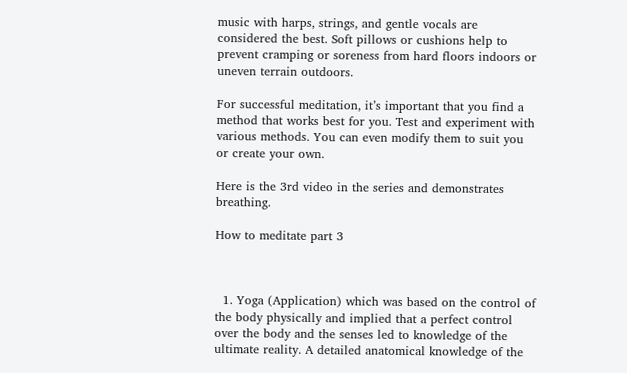music with harps, strings, and gentle vocals are considered the best. Soft pillows or cushions help to prevent cramping or soreness from hard floors indoors or uneven terrain outdoors.

For successful meditation, it’s important that you find a method that works best for you. Test and experiment with various methods. You can even modify them to suit you or create your own.

Here is the 3rd video in the series and demonstrates breathing.

How to meditate part 3



  1. Yoga (Application) which was based on the control of the body physically and implied that a perfect control over the body and the senses led to knowledge of the ultimate reality. A detailed anatomical knowledge of the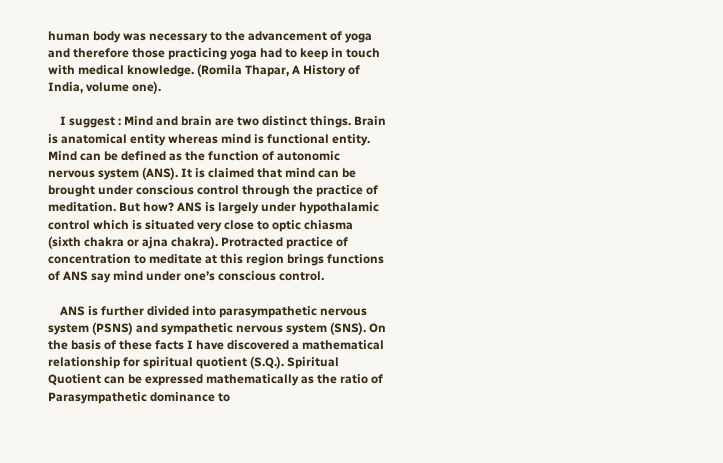human body was necessary to the advancement of yoga and therefore those practicing yoga had to keep in touch with medical knowledge. (Romila Thapar, A History of India, volume one).

    I suggest : Mind and brain are two distinct things. Brain is anatomical entity whereas mind is functional entity. Mind can be defined as the function of autonomic nervous system (ANS). It is claimed that mind can be brought under conscious control through the practice of meditation. But how? ANS is largely under hypothalamic control which is situated very close to optic chiasma (sixth chakra or ajna chakra). Protracted practice of concentration to meditate at this region brings functions of ANS say mind under one’s conscious control.

    ANS is further divided into parasympathetic nervous system (PSNS) and sympathetic nervous system (SNS). On the basis of these facts I have discovered a mathematical relationship for spiritual quotient (S.Q.). Spiritual Quotient can be expressed mathematically as the ratio of Parasympathetic dominance to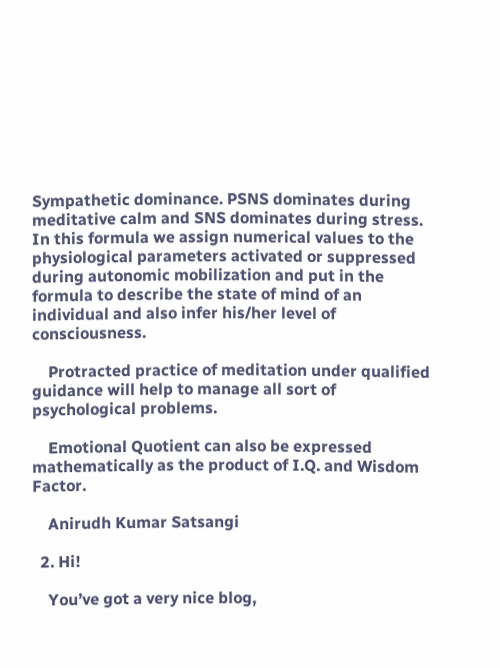Sympathetic dominance. PSNS dominates during meditative calm and SNS dominates during stress. In this formula we assign numerical values to the physiological parameters activated or suppressed during autonomic mobilization and put in the formula to describe the state of mind of an individual and also infer his/her level of consciousness.

    Protracted practice of meditation under qualified guidance will help to manage all sort of psychological problems.

    Emotional Quotient can also be expressed mathematically as the product of I.Q. and Wisdom Factor.

    Anirudh Kumar Satsangi

  2. Hi!

    You’ve got a very nice blog,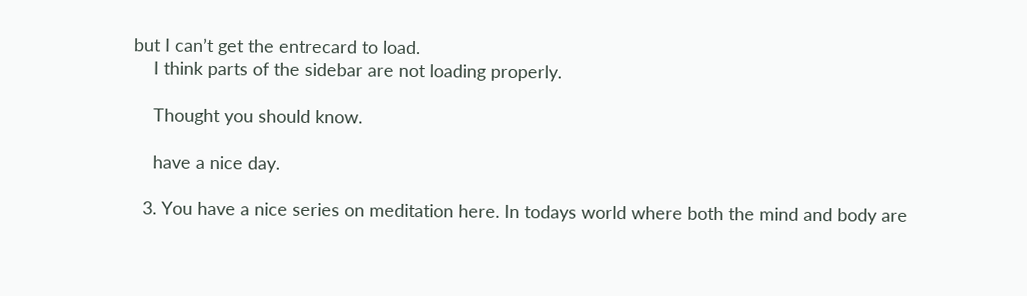but I can’t get the entrecard to load.
    I think parts of the sidebar are not loading properly.

    Thought you should know.

    have a nice day.

  3. You have a nice series on meditation here. In todays world where both the mind and body are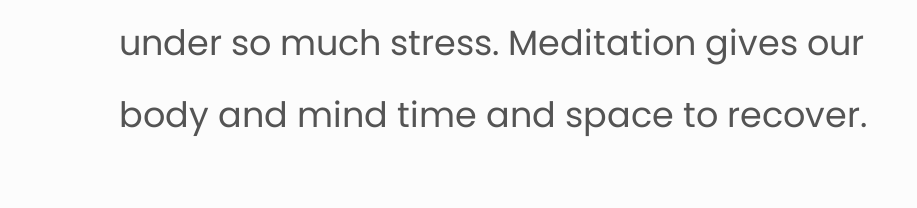under so much stress. Meditation gives our body and mind time and space to recover.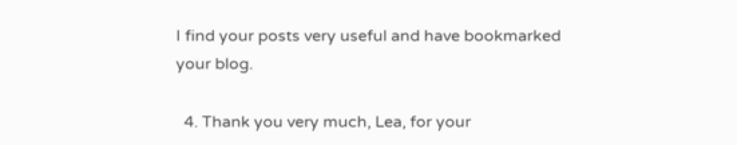I find your posts very useful and have bookmarked your blog.

  4. Thank you very much, Lea, for your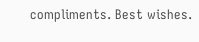compliments. Best wishes.